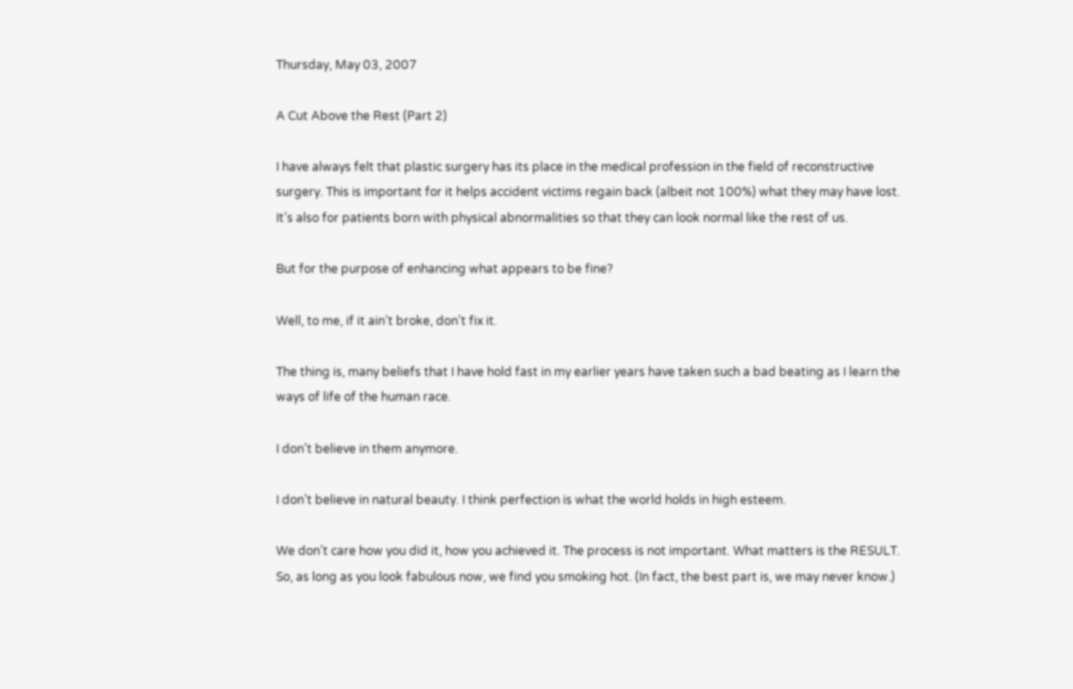Thursday, May 03, 2007

A Cut Above the Rest (Part 2)

I have always felt that plastic surgery has its place in the medical profession in the field of reconstructive surgery. This is important for it helps accident victims regain back (albeit not 100%) what they may have lost. It’s also for patients born with physical abnormalities so that they can look normal like the rest of us.

But for the purpose of enhancing what appears to be fine?

Well, to me, if it ain’t broke, don’t fix it.

The thing is, many beliefs that I have hold fast in my earlier years have taken such a bad beating as I learn the ways of life of the human race.

I don’t believe in them anymore.

I don’t believe in natural beauty. I think perfection is what the world holds in high esteem.

We don’t care how you did it, how you achieved it. The process is not important. What matters is the RESULT.
So, as long as you look fabulous now, we find you smoking hot. (In fact, the best part is, we may never know.)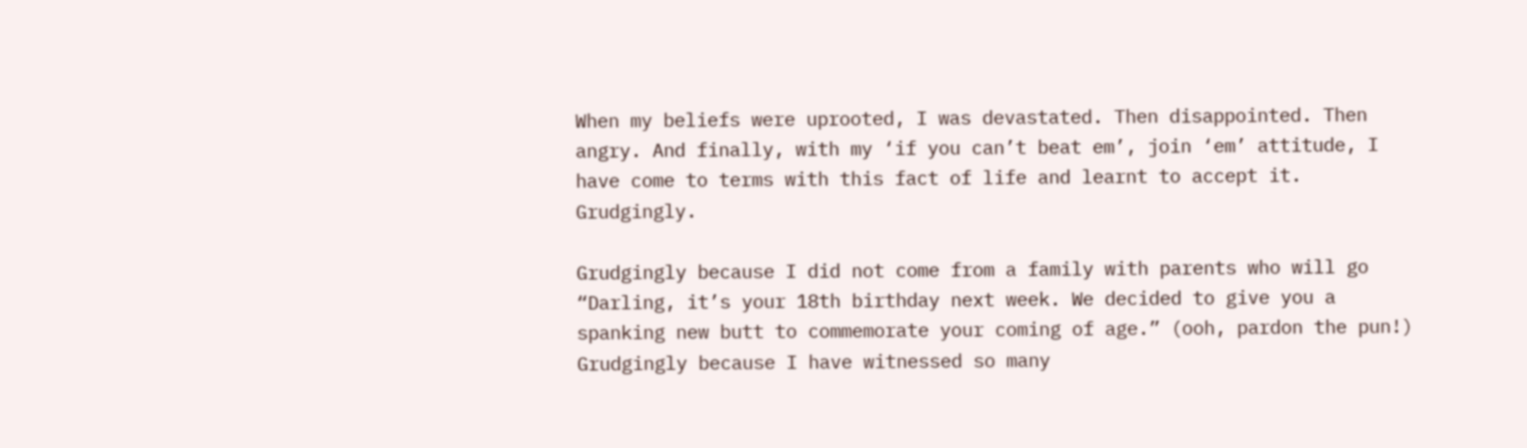When my beliefs were uprooted, I was devastated. Then disappointed. Then angry. And finally, with my ‘if you can’t beat em’, join ‘em’ attitude, I have come to terms with this fact of life and learnt to accept it. Grudgingly.

Grudgingly because I did not come from a family with parents who will go “Darling, it’s your 18th birthday next week. We decided to give you a spanking new butt to commemorate your coming of age.” (ooh, pardon the pun!)
Grudgingly because I have witnessed so many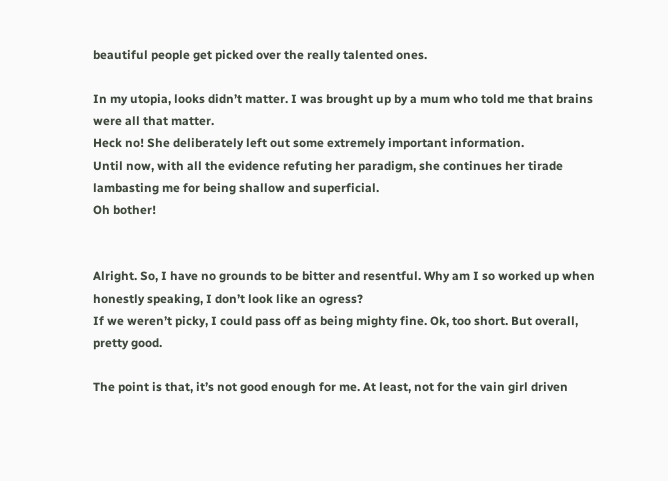beautiful people get picked over the really talented ones.

In my utopia, looks didn’t matter. I was brought up by a mum who told me that brains were all that matter.
Heck no! She deliberately left out some extremely important information.
Until now, with all the evidence refuting her paradigm, she continues her tirade lambasting me for being shallow and superficial.
Oh bother!


Alright. So, I have no grounds to be bitter and resentful. Why am I so worked up when honestly speaking, I don’t look like an ogress?
If we weren’t picky, I could pass off as being mighty fine. Ok, too short. But overall, pretty good.

The point is that, it’s not good enough for me. At least, not for the vain girl driven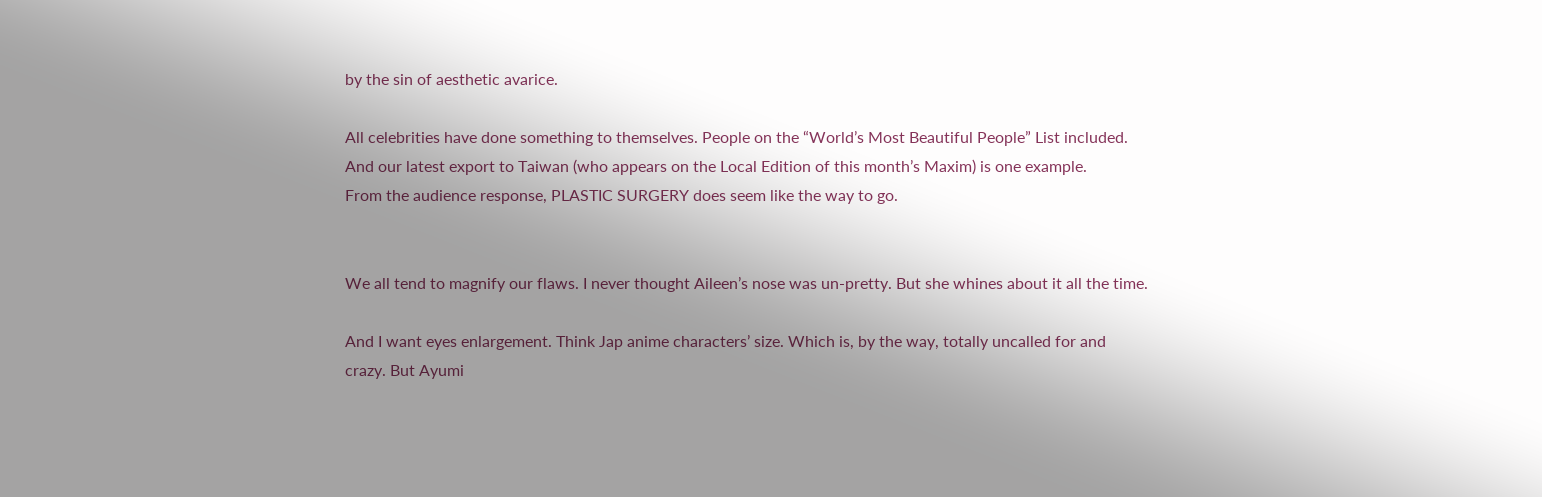by the sin of aesthetic avarice.

All celebrities have done something to themselves. People on the “World’s Most Beautiful People” List included.
And our latest export to Taiwan (who appears on the Local Edition of this month’s Maxim) is one example.
From the audience response, PLASTIC SURGERY does seem like the way to go.


We all tend to magnify our flaws. I never thought Aileen’s nose was un-pretty. But she whines about it all the time.

And I want eyes enlargement. Think Jap anime characters’ size. Which is, by the way, totally uncalled for and crazy. But Ayumi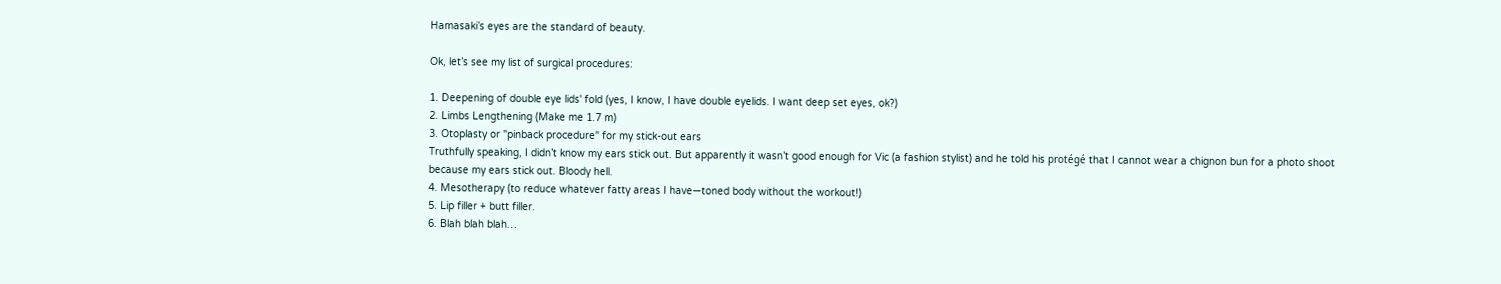Hamasaki’s eyes are the standard of beauty.

Ok, let’s see my list of surgical procedures:

1. Deepening of double eye lids' fold (yes, I know, I have double eyelids. I want deep set eyes, ok?)
2. Limbs Lengthening (Make me 1.7 m)
3. Otoplasty or "pinback procedure" for my stick-out ears
Truthfully speaking, I didn’t know my ears stick out. But apparently it wasn’t good enough for Vic (a fashion stylist) and he told his protégé that I cannot wear a chignon bun for a photo shoot because my ears stick out. Bloody hell.
4. Mesotherapy (to reduce whatever fatty areas I have—toned body without the workout!)
5. Lip filler + butt filler.
6. Blah blah blah…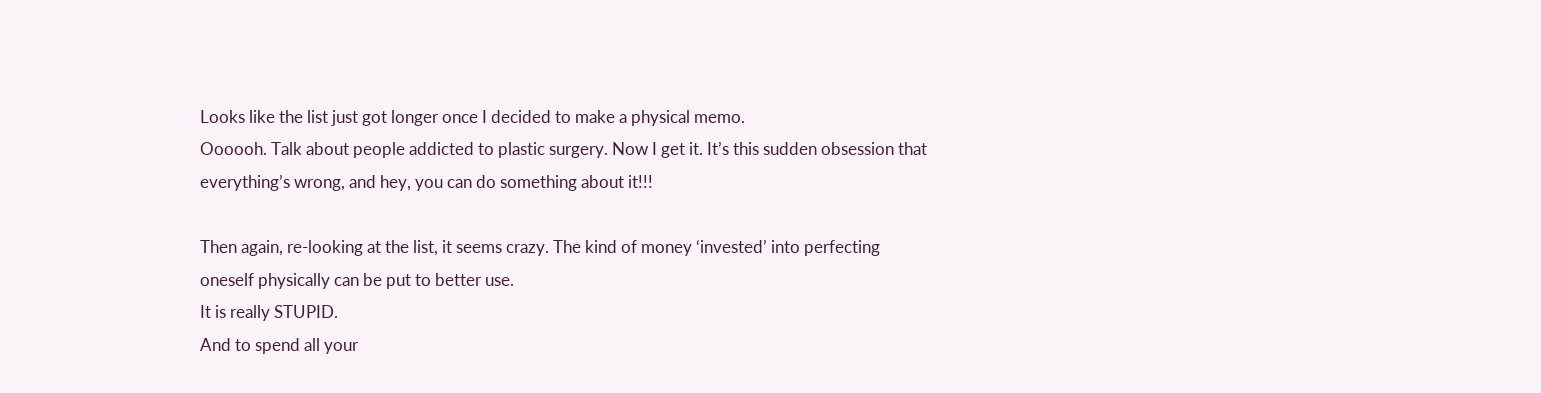Looks like the list just got longer once I decided to make a physical memo.
Oooooh. Talk about people addicted to plastic surgery. Now I get it. It’s this sudden obsession that everything’s wrong, and hey, you can do something about it!!!

Then again, re-looking at the list, it seems crazy. The kind of money ‘invested’ into perfecting oneself physically can be put to better use.
It is really STUPID.
And to spend all your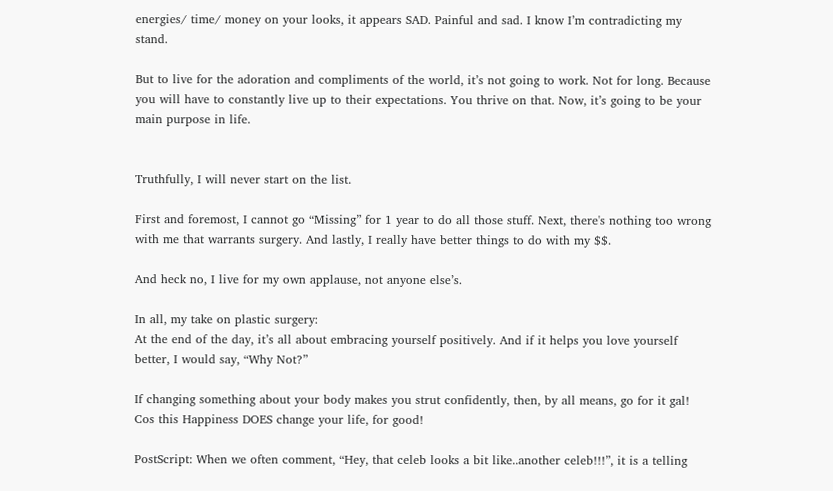energies/ time/ money on your looks, it appears SAD. Painful and sad. I know I’m contradicting my stand.

But to live for the adoration and compliments of the world, it’s not going to work. Not for long. Because you will have to constantly live up to their expectations. You thrive on that. Now, it’s going to be your main purpose in life.


Truthfully, I will never start on the list.

First and foremost, I cannot go “Missing” for 1 year to do all those stuff. Next, there's nothing too wrong with me that warrants surgery. And lastly, I really have better things to do with my $$.

And heck no, I live for my own applause, not anyone else’s.

In all, my take on plastic surgery:
At the end of the day, it’s all about embracing yourself positively. And if it helps you love yourself better, I would say, “Why Not?”

If changing something about your body makes you strut confidently, then, by all means, go for it gal! Cos this Happiness DOES change your life, for good!

PostScript: When we often comment, “Hey, that celeb looks a bit like..another celeb!!!”, it is a telling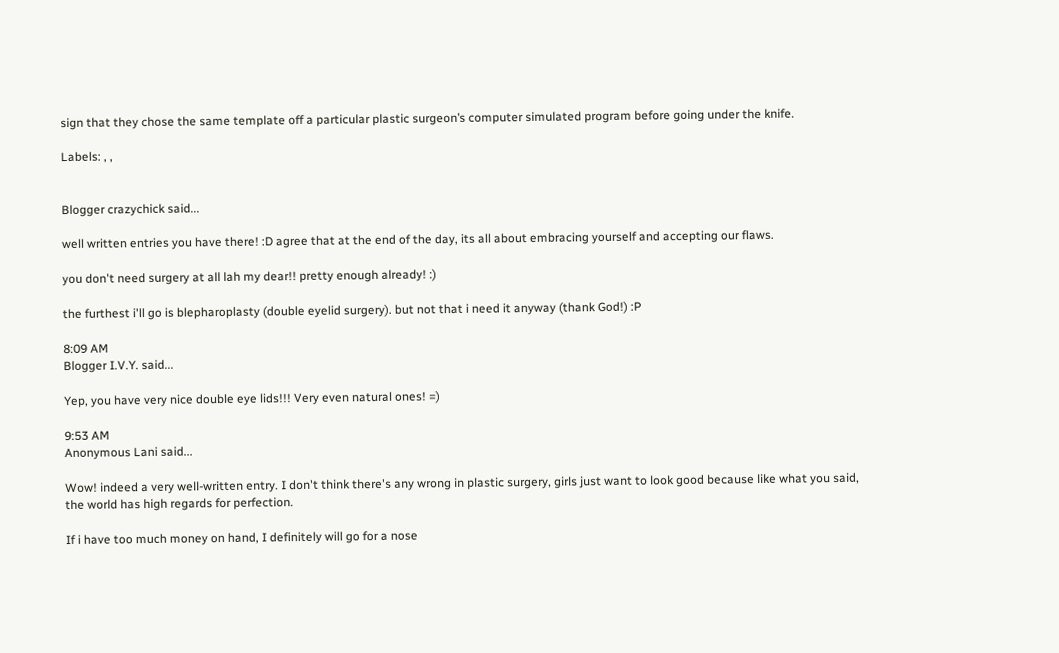sign that they chose the same template off a particular plastic surgeon’s computer simulated program before going under the knife.

Labels: , ,


Blogger crazychick said...

well written entries you have there! :D agree that at the end of the day, its all about embracing yourself and accepting our flaws.

you don't need surgery at all lah my dear!! pretty enough already! :)

the furthest i'll go is blepharoplasty (double eyelid surgery). but not that i need it anyway (thank God!) :P

8:09 AM
Blogger I.V.Y. said...

Yep, you have very nice double eye lids!!! Very even natural ones! =)

9:53 AM
Anonymous Lani said...

Wow! indeed a very well-written entry. I don't think there's any wrong in plastic surgery, girls just want to look good because like what you said, the world has high regards for perfection.

If i have too much money on hand, I definitely will go for a nose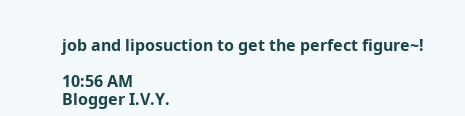job and liposuction to get the perfect figure~!

10:56 AM
Blogger I.V.Y.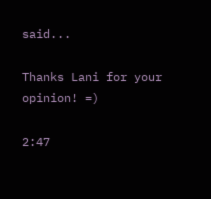said...

Thanks Lani for your opinion! =)

2:47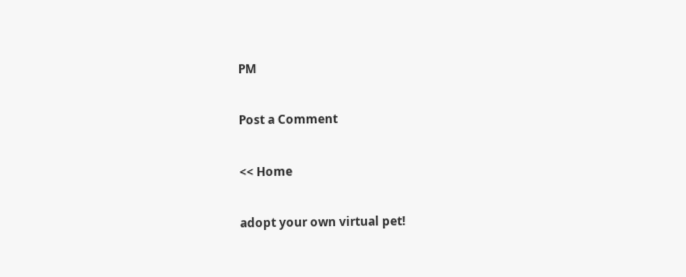PM

Post a Comment

<< Home

adopt your own virtual pet!